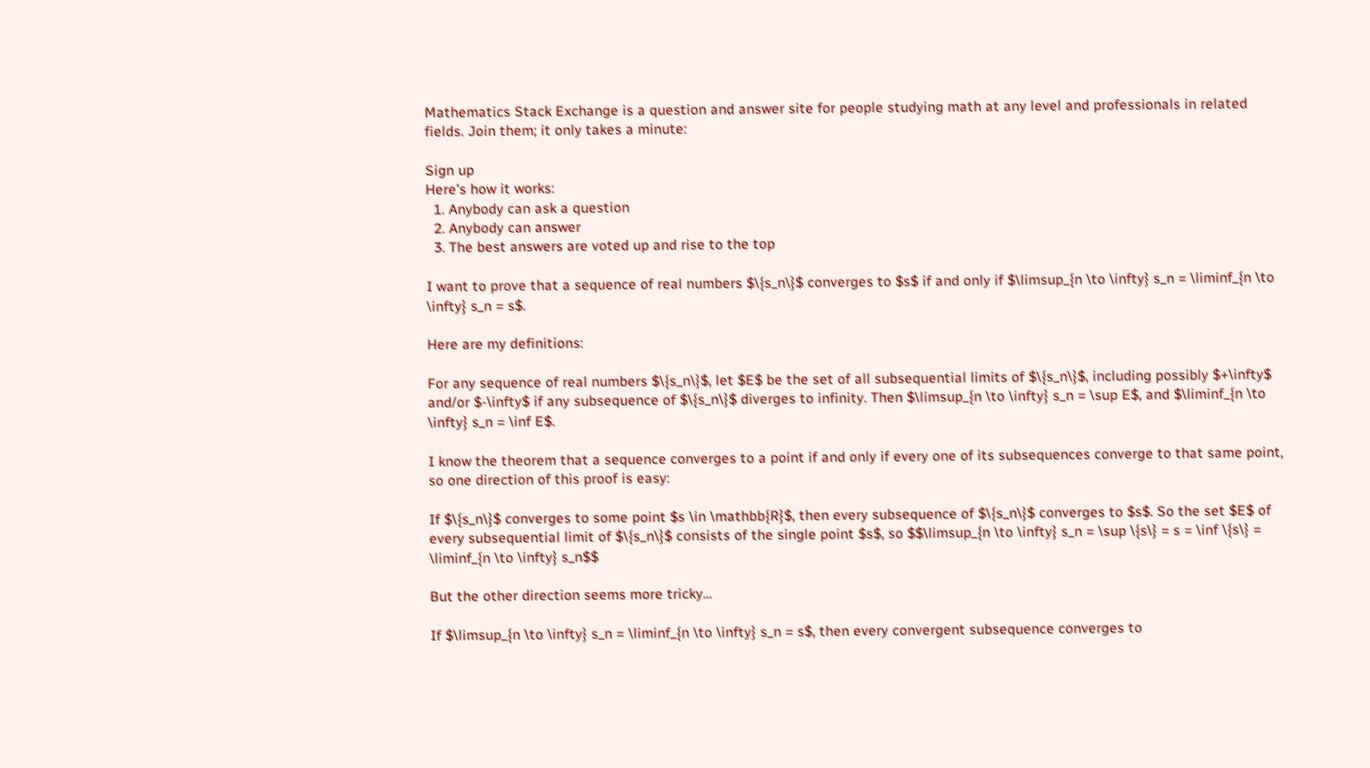Mathematics Stack Exchange is a question and answer site for people studying math at any level and professionals in related fields. Join them; it only takes a minute:

Sign up
Here's how it works:
  1. Anybody can ask a question
  2. Anybody can answer
  3. The best answers are voted up and rise to the top

I want to prove that a sequence of real numbers $\{s_n\}$ converges to $s$ if and only if $\limsup_{n \to \infty} s_n = \liminf_{n \to \infty} s_n = s$.

Here are my definitions:

For any sequence of real numbers $\{s_n\}$, let $E$ be the set of all subsequential limits of $\{s_n\}$, including possibly $+\infty$ and/or $-\infty$ if any subsequence of $\{s_n\}$ diverges to infinity. Then $\limsup_{n \to \infty} s_n = \sup E$, and $\liminf_{n \to \infty} s_n = \inf E$.

I know the theorem that a sequence converges to a point if and only if every one of its subsequences converge to that same point, so one direction of this proof is easy:

If $\{s_n\}$ converges to some point $s \in \mathbb{R}$, then every subsequence of $\{s_n\}$ converges to $s$. So the set $E$ of every subsequential limit of $\{s_n\}$ consists of the single point $s$, so $$\limsup_{n \to \infty} s_n = \sup \{s\} = s = \inf \{s\} = \liminf_{n \to \infty} s_n$$

But the other direction seems more tricky...

If $\limsup_{n \to \infty} s_n = \liminf_{n \to \infty} s_n = s$, then every convergent subsequence converges to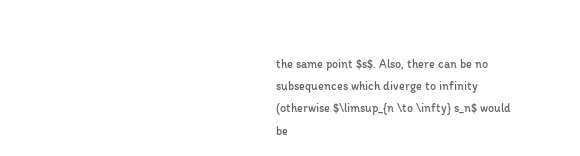the same point $s$. Also, there can be no subsequences which diverge to infinity (otherwise $\limsup_{n \to \infty} s_n$ would be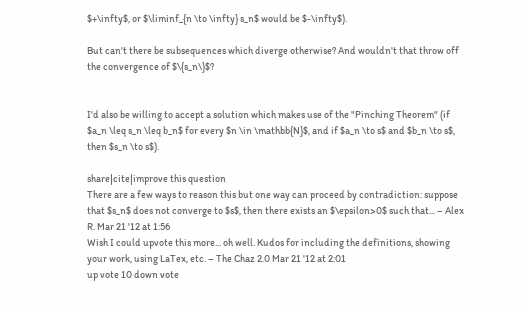$+\infty$, or $\liminf_{n \to \infty} s_n$ would be $-\infty$).

But can't there be subsequences which diverge otherwise? And wouldn't that throw off the convergence of $\{s_n\}$?


I'd also be willing to accept a solution which makes use of the "Pinching Theorem" (if $a_n \leq s_n \leq b_n$ for every $n \in \mathbb{N}$, and if $a_n \to s$ and $b_n \to s$, then $s_n \to s$).

share|cite|improve this question
There are a few ways to reason this but one way can proceed by contradiction: suppose that $s_n$ does not converge to $s$, then there exists an $\epsilon>0$ such that... – Alex R. Mar 21 '12 at 1:56
Wish I could upvote this more... oh well. Kudos for including the definitions, showing your work, using LaTex, etc. – The Chaz 2.0 Mar 21 '12 at 2:01
up vote 10 down vote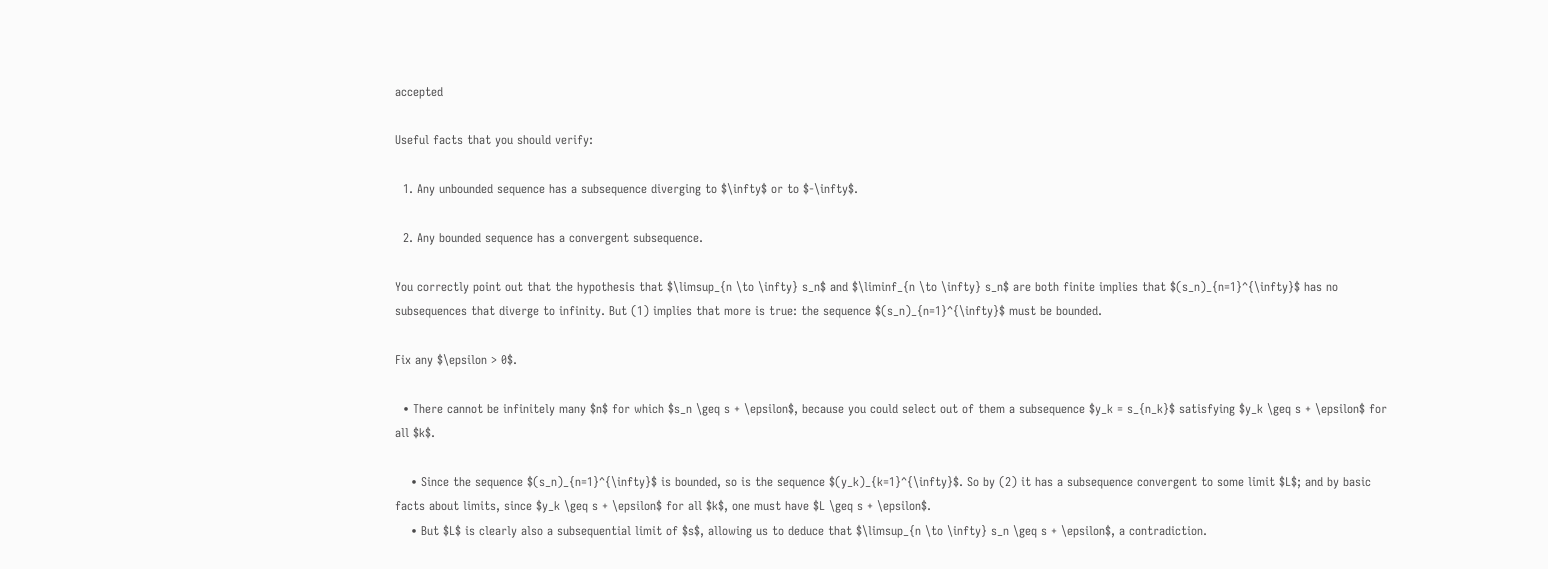accepted

Useful facts that you should verify:

  1. Any unbounded sequence has a subsequence diverging to $\infty$ or to $-\infty$.

  2. Any bounded sequence has a convergent subsequence.

You correctly point out that the hypothesis that $\limsup_{n \to \infty} s_n$ and $\liminf_{n \to \infty} s_n$ are both finite implies that $(s_n)_{n=1}^{\infty}$ has no subsequences that diverge to infinity. But (1) implies that more is true: the sequence $(s_n)_{n=1}^{\infty}$ must be bounded.

Fix any $\epsilon > 0$.

  • There cannot be infinitely many $n$ for which $s_n \geq s + \epsilon$, because you could select out of them a subsequence $y_k = s_{n_k}$ satisfying $y_k \geq s + \epsilon$ for all $k$.

    • Since the sequence $(s_n)_{n=1}^{\infty}$ is bounded, so is the sequence $(y_k)_{k=1}^{\infty}$. So by (2) it has a subsequence convergent to some limit $L$; and by basic facts about limits, since $y_k \geq s + \epsilon$ for all $k$, one must have $L \geq s + \epsilon$.
    • But $L$ is clearly also a subsequential limit of $s$, allowing us to deduce that $\limsup_{n \to \infty} s_n \geq s + \epsilon$, a contradiction.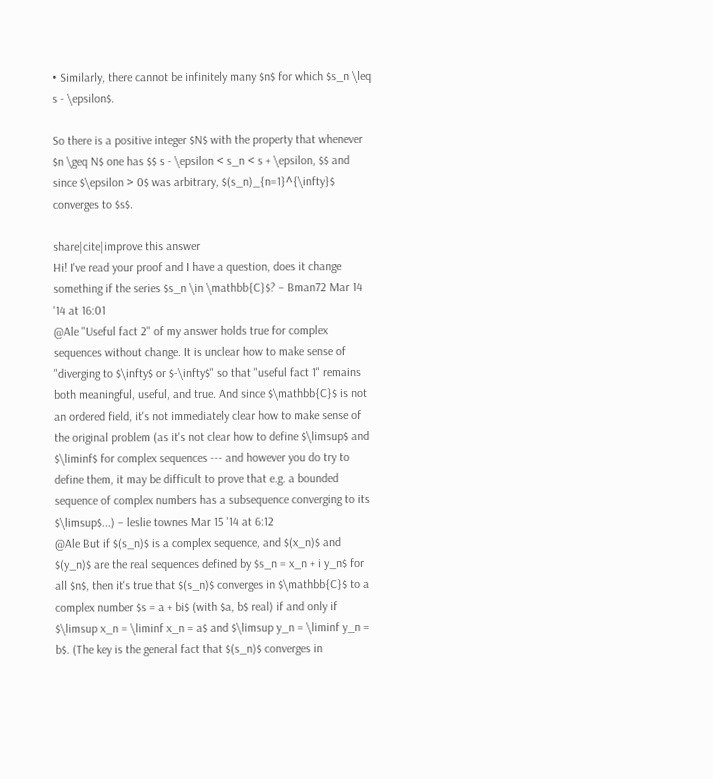• Similarly, there cannot be infinitely many $n$ for which $s_n \leq s - \epsilon$.

So there is a positive integer $N$ with the property that whenever $n \geq N$ one has $$ s - \epsilon < s_n < s + \epsilon, $$ and since $\epsilon > 0$ was arbitrary, $(s_n)_{n=1}^{\infty}$ converges to $s$.

share|cite|improve this answer
Hi! I've read your proof and I have a question, does it change something if the series $s_n \in \mathbb{C}$? – Bman72 Mar 14 '14 at 16:01
@Ale "Useful fact 2" of my answer holds true for complex sequences without change. It is unclear how to make sense of "diverging to $\infty$ or $-\infty$" so that "useful fact 1" remains both meaningful, useful, and true. And since $\mathbb{C}$ is not an ordered field, it's not immediately clear how to make sense of the original problem (as it's not clear how to define $\limsup$ and $\liminf$ for complex sequences --- and however you do try to define them, it may be difficult to prove that e.g. a bounded sequence of complex numbers has a subsequence converging to its $\limsup$...) – leslie townes Mar 15 '14 at 6:12
@Ale But if $(s_n)$ is a complex sequence, and $(x_n)$ and $(y_n)$ are the real sequences defined by $s_n = x_n + i y_n$ for all $n$, then it's true that $(s_n)$ converges in $\mathbb{C}$ to a complex number $s = a + bi$ (with $a, b$ real) if and only if $\limsup x_n = \liminf x_n = a$ and $\limsup y_n = \liminf y_n = b$. (The key is the general fact that $(s_n)$ converges in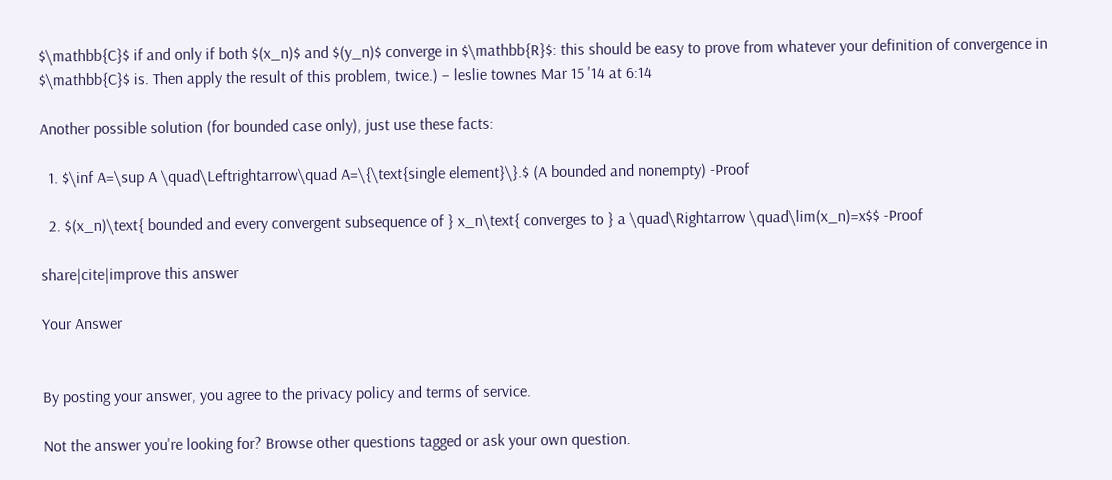$\mathbb{C}$ if and only if both $(x_n)$ and $(y_n)$ converge in $\mathbb{R}$: this should be easy to prove from whatever your definition of convergence in $\mathbb{C}$ is. Then apply the result of this problem, twice.) – leslie townes Mar 15 '14 at 6:14

Another possible solution (for bounded case only), just use these facts:

  1. $\inf A=\sup A \quad\Leftrightarrow\quad A=\{\text{single element}\}.$ (A bounded and nonempty) -Proof

  2. $(x_n)\text{ bounded and every convergent subsequence of } x_n\text{ converges to } a \quad\Rightarrow \quad\lim(x_n)=x$$ -Proof

share|cite|improve this answer

Your Answer


By posting your answer, you agree to the privacy policy and terms of service.

Not the answer you're looking for? Browse other questions tagged or ask your own question.